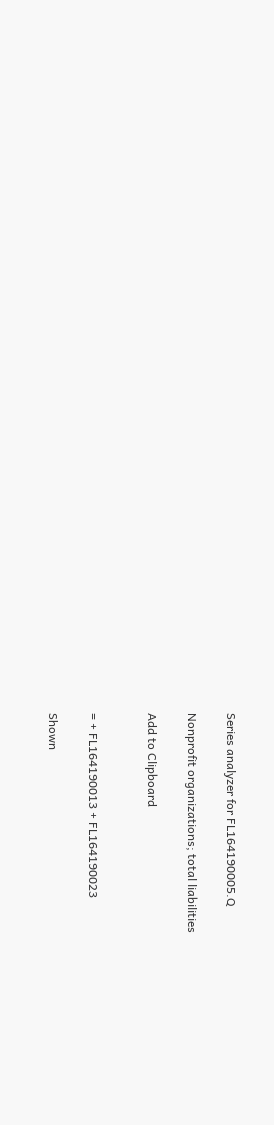Series analyzer for FL164190005.Q

Nonprofit organizations; total liabilities

Add to Clipboard


= + FL164190013 + FL164190023

Shown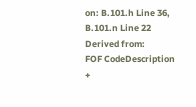on: B.101.h Line 36, B.101.n Line 22
Derived from:
FOF CodeDescription
+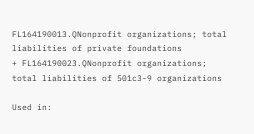FL164190013.QNonprofit organizations; total liabilities of private foundations
+ FL164190023.QNonprofit organizations; total liabilities of 501c3-9 organizations

Used in: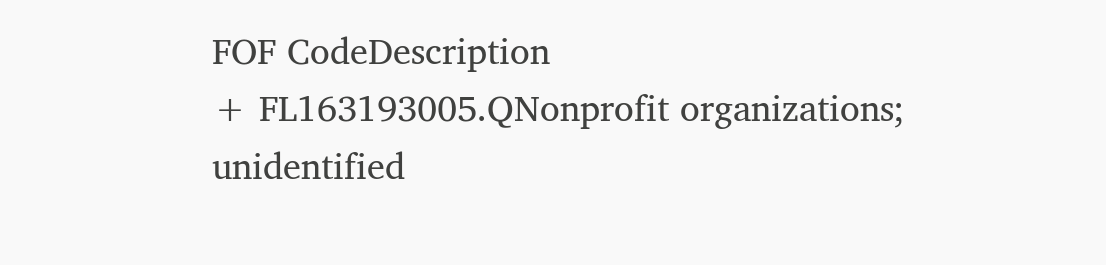FOF CodeDescription
+ FL163193005.QNonprofit organizations; unidentified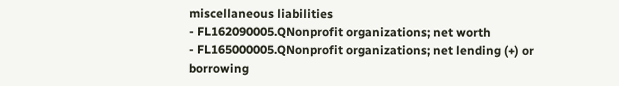miscellaneous liabilities
- FL162090005.QNonprofit organizations; net worth
- FL165000005.QNonprofit organizations; net lending (+) or borrowing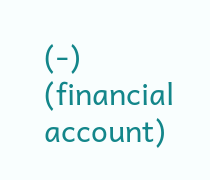(-) (financial account)